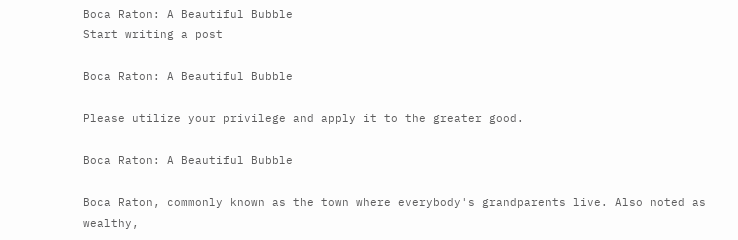Boca Raton: A Beautiful Bubble
Start writing a post

Boca Raton: A Beautiful Bubble

Please utilize your privilege and apply it to the greater good.

Boca Raton: A Beautiful Bubble

Boca Raton, commonly known as the town where everybody's grandparents live. Also noted as wealthy,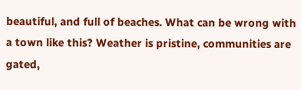beautiful, and full of beaches. What can be wrong with a town like this? Weather is pristine, communities are gated,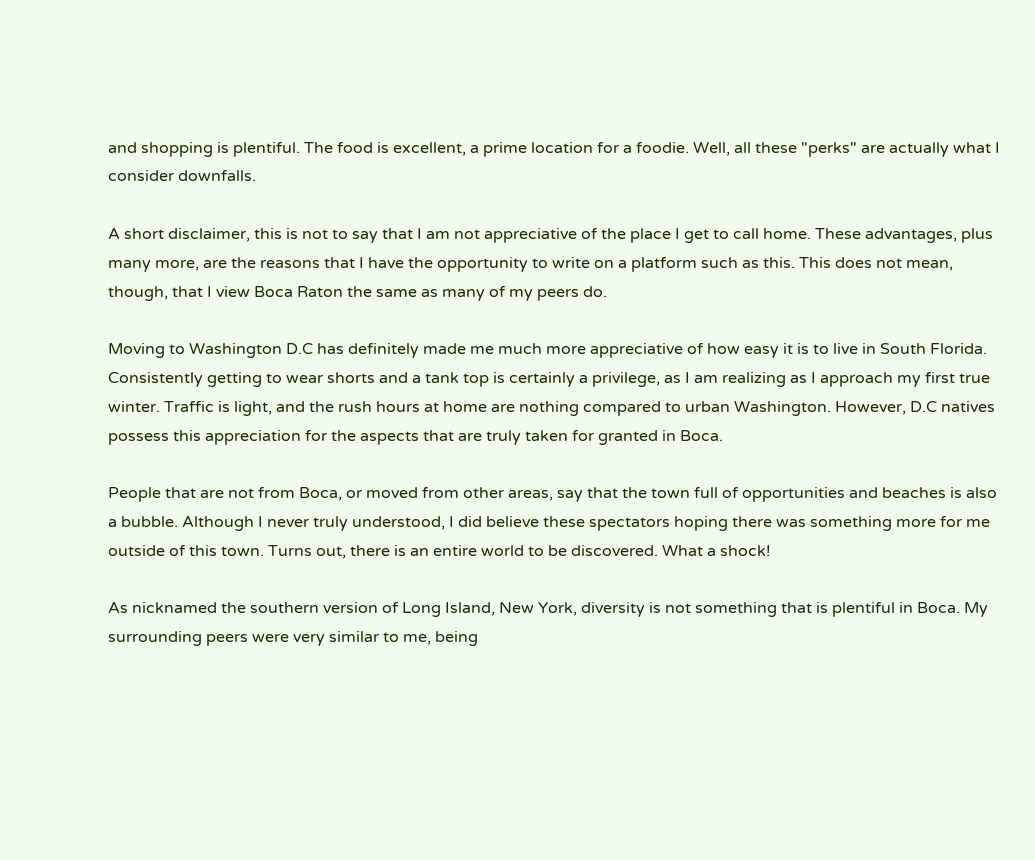and shopping is plentiful. The food is excellent, a prime location for a foodie. Well, all these "perks" are actually what I consider downfalls.

A short disclaimer, this is not to say that I am not appreciative of the place I get to call home. These advantages, plus many more, are the reasons that I have the opportunity to write on a platform such as this. This does not mean, though, that I view Boca Raton the same as many of my peers do.

Moving to Washington D.C has definitely made me much more appreciative of how easy it is to live in South Florida. Consistently getting to wear shorts and a tank top is certainly a privilege, as I am realizing as I approach my first true winter. Traffic is light, and the rush hours at home are nothing compared to urban Washington. However, D.C natives possess this appreciation for the aspects that are truly taken for granted in Boca.

People that are not from Boca, or moved from other areas, say that the town full of opportunities and beaches is also a bubble. Although I never truly understood, I did believe these spectators hoping there was something more for me outside of this town. Turns out, there is an entire world to be discovered. What a shock!

As nicknamed the southern version of Long Island, New York, diversity is not something that is plentiful in Boca. My surrounding peers were very similar to me, being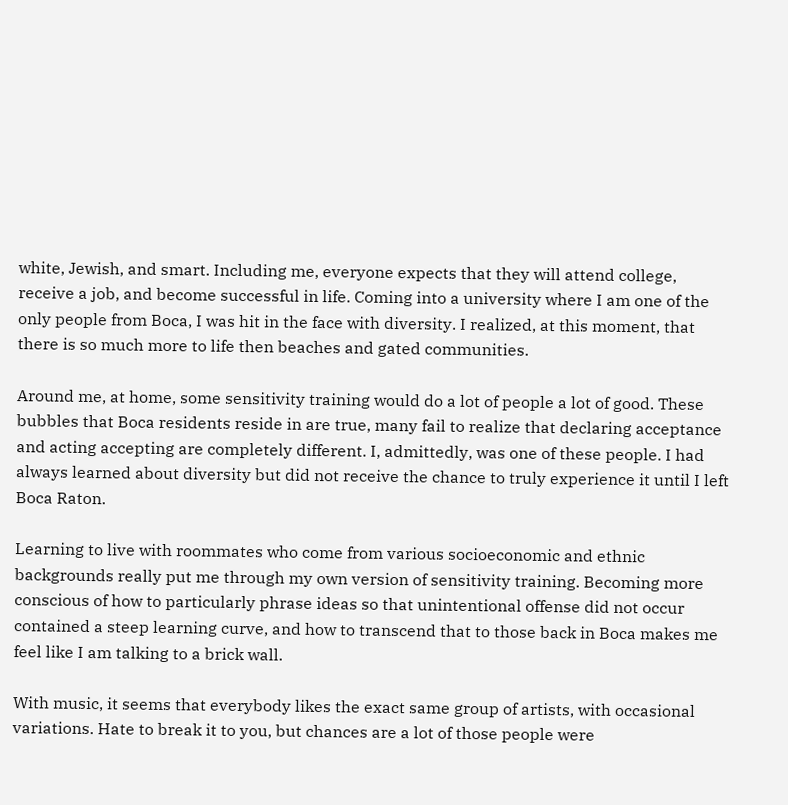white, Jewish, and smart. Including me, everyone expects that they will attend college, receive a job, and become successful in life. Coming into a university where I am one of the only people from Boca, I was hit in the face with diversity. I realized, at this moment, that there is so much more to life then beaches and gated communities.

Around me, at home, some sensitivity training would do a lot of people a lot of good. These bubbles that Boca residents reside in are true, many fail to realize that declaring acceptance and acting accepting are completely different. I, admittedly, was one of these people. I had always learned about diversity but did not receive the chance to truly experience it until I left Boca Raton.

Learning to live with roommates who come from various socioeconomic and ethnic backgrounds really put me through my own version of sensitivity training. Becoming more conscious of how to particularly phrase ideas so that unintentional offense did not occur contained a steep learning curve, and how to transcend that to those back in Boca makes me feel like I am talking to a brick wall.

With music, it seems that everybody likes the exact same group of artists, with occasional variations. Hate to break it to you, but chances are a lot of those people were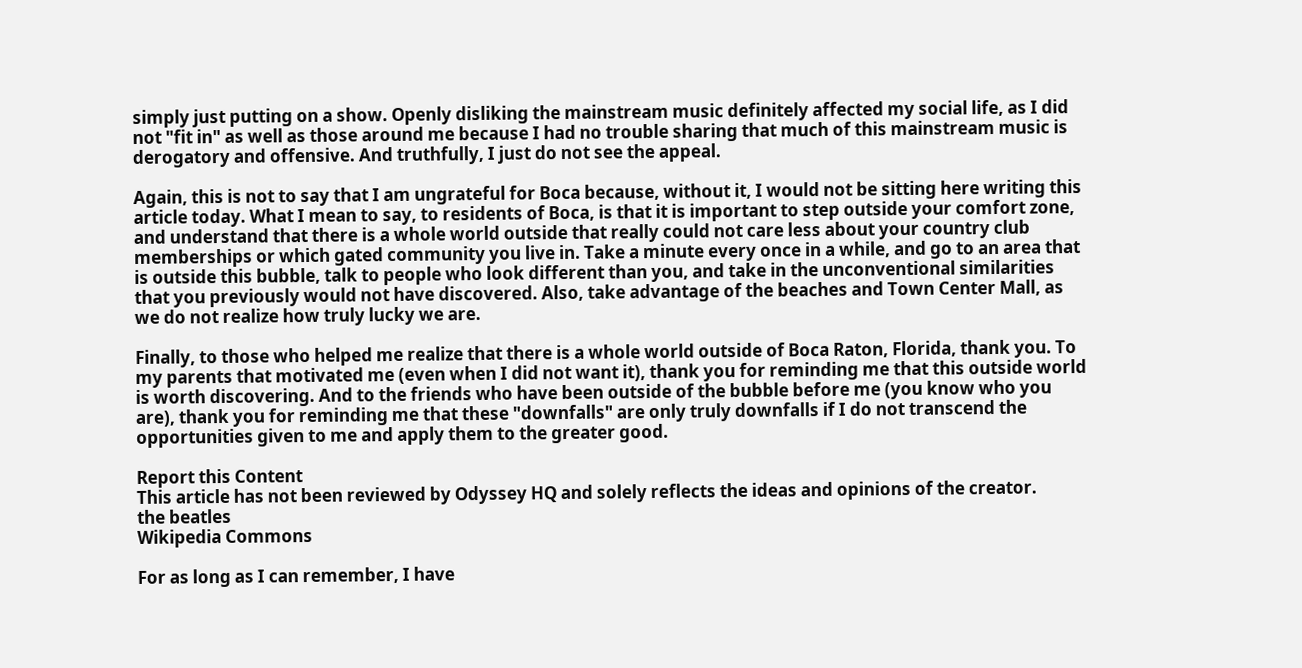simply just putting on a show. Openly disliking the mainstream music definitely affected my social life, as I did not "fit in" as well as those around me because I had no trouble sharing that much of this mainstream music is derogatory and offensive. And truthfully, I just do not see the appeal.

Again, this is not to say that I am ungrateful for Boca because, without it, I would not be sitting here writing this article today. What I mean to say, to residents of Boca, is that it is important to step outside your comfort zone, and understand that there is a whole world outside that really could not care less about your country club memberships or which gated community you live in. Take a minute every once in a while, and go to an area that is outside this bubble, talk to people who look different than you, and take in the unconventional similarities that you previously would not have discovered. Also, take advantage of the beaches and Town Center Mall, as we do not realize how truly lucky we are.

Finally, to those who helped me realize that there is a whole world outside of Boca Raton, Florida, thank you. To my parents that motivated me (even when I did not want it), thank you for reminding me that this outside world is worth discovering. And to the friends who have been outside of the bubble before me (you know who you are), thank you for reminding me that these "downfalls" are only truly downfalls if I do not transcend the opportunities given to me and apply them to the greater good.

Report this Content
This article has not been reviewed by Odyssey HQ and solely reflects the ideas and opinions of the creator.
the beatles
Wikipedia Commons

For as long as I can remember, I have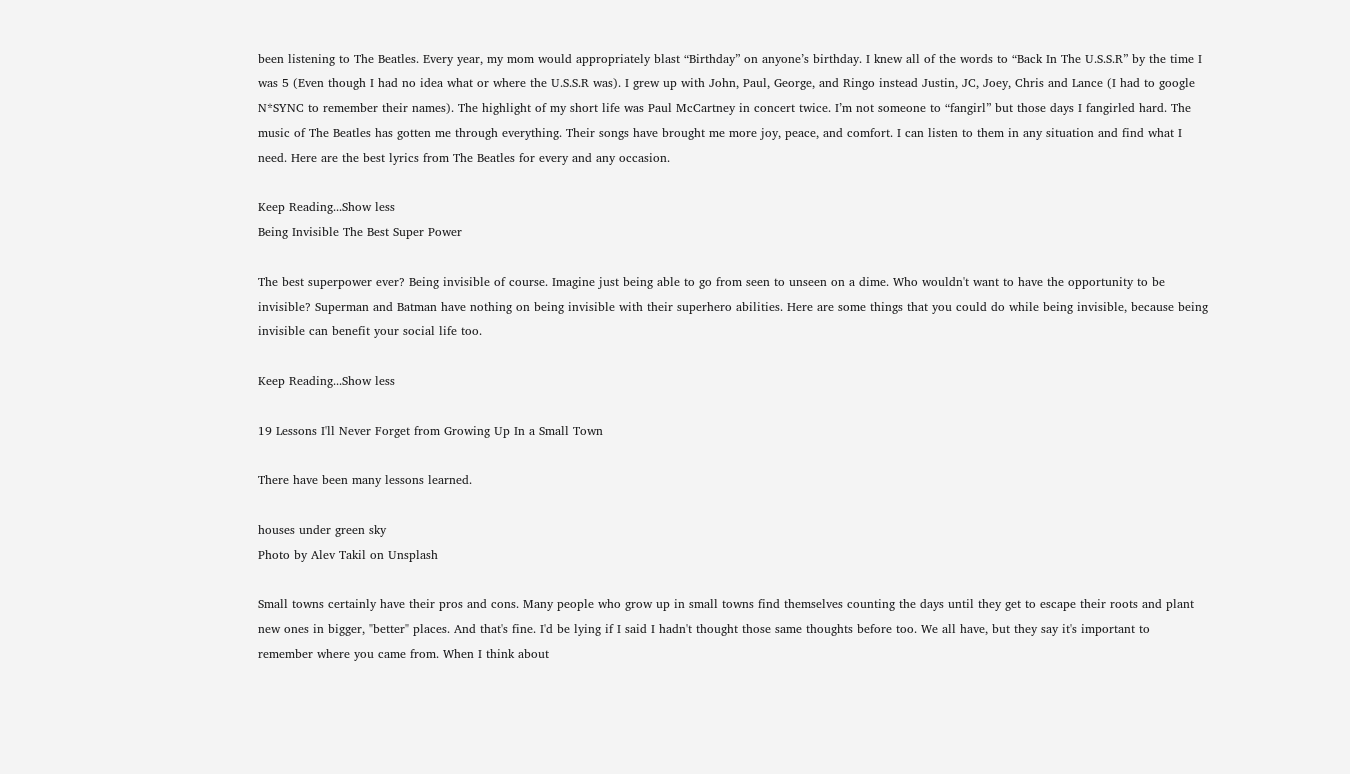been listening to The Beatles. Every year, my mom would appropriately blast “Birthday” on anyone’s birthday. I knew all of the words to “Back In The U.S.S.R” by the time I was 5 (Even though I had no idea what or where the U.S.S.R was). I grew up with John, Paul, George, and Ringo instead Justin, JC, Joey, Chris and Lance (I had to google N*SYNC to remember their names). The highlight of my short life was Paul McCartney in concert twice. I’m not someone to “fangirl” but those days I fangirled hard. The music of The Beatles has gotten me through everything. Their songs have brought me more joy, peace, and comfort. I can listen to them in any situation and find what I need. Here are the best lyrics from The Beatles for every and any occasion.

Keep Reading...Show less
Being Invisible The Best Super Power

The best superpower ever? Being invisible of course. Imagine just being able to go from seen to unseen on a dime. Who wouldn't want to have the opportunity to be invisible? Superman and Batman have nothing on being invisible with their superhero abilities. Here are some things that you could do while being invisible, because being invisible can benefit your social life too.

Keep Reading...Show less

19 Lessons I'll Never Forget from Growing Up In a Small Town

There have been many lessons learned.

houses under green sky
Photo by Alev Takil on Unsplash

Small towns certainly have their pros and cons. Many people who grow up in small towns find themselves counting the days until they get to escape their roots and plant new ones in bigger, "better" places. And that's fine. I'd be lying if I said I hadn't thought those same thoughts before too. We all have, but they say it's important to remember where you came from. When I think about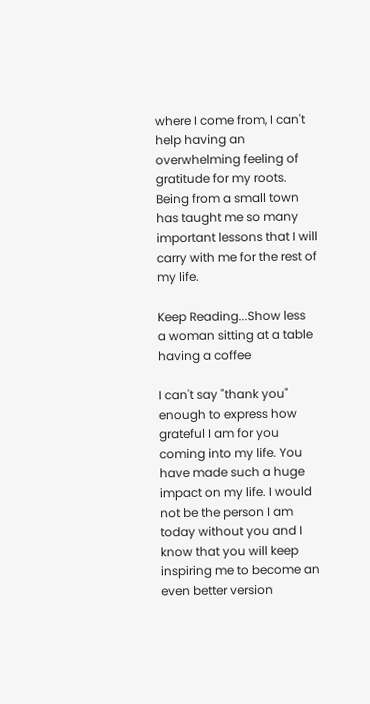where I come from, I can't help having an overwhelming feeling of gratitude for my roots. Being from a small town has taught me so many important lessons that I will carry with me for the rest of my life.

Keep Reading...Show less
a woman sitting at a table having a coffee

I can't say "thank you" enough to express how grateful I am for you coming into my life. You have made such a huge impact on my life. I would not be the person I am today without you and I know that you will keep inspiring me to become an even better version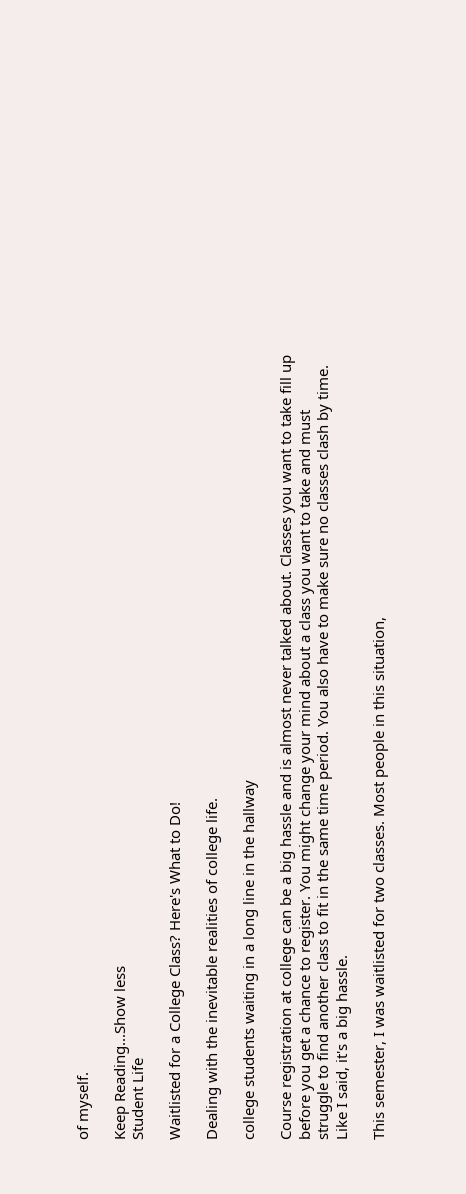of myself.

Keep Reading...Show less
Student Life

Waitlisted for a College Class? Here's What to Do!

Dealing with the inevitable realities of college life.

college students waiting in a long line in the hallway

Course registration at college can be a big hassle and is almost never talked about. Classes you want to take fill up before you get a chance to register. You might change your mind about a class you want to take and must struggle to find another class to fit in the same time period. You also have to make sure no classes clash by time. Like I said, it's a big hassle.

This semester, I was waitlisted for two classes. Most people in this situation,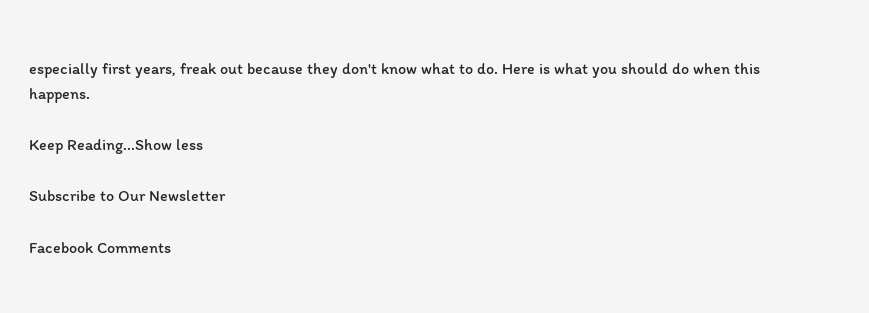especially first years, freak out because they don't know what to do. Here is what you should do when this happens.

Keep Reading...Show less

Subscribe to Our Newsletter

Facebook Comments